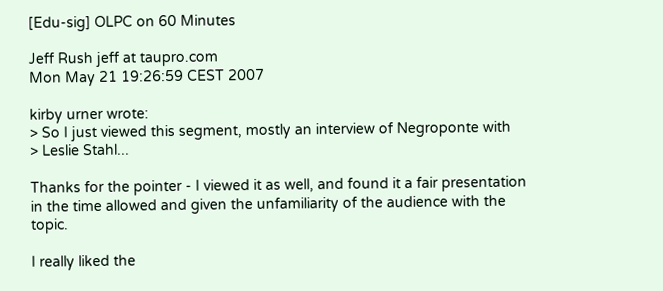[Edu-sig] OLPC on 60 Minutes

Jeff Rush jeff at taupro.com
Mon May 21 19:26:59 CEST 2007

kirby urner wrote:
> So I just viewed this segment, mostly an interview of Negroponte with
> Leslie Stahl...

Thanks for the pointer - I viewed it as well, and found it a fair presentation
in the time allowed and given the unfamiliarity of the audience with the topic.

I really liked the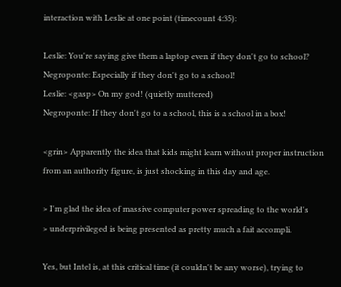interaction with Leslie at one point (timecount 4:35):

Leslie: You're saying give them a laptop even if they don't go to school?
Negroponte: Especially if they don't go to a school!
Leslie: <gasp> On my god! (quietly muttered)
Negroponte: If they don't go to a school, this is a school in a box!

<grin> Apparently the idea that kids might learn without proper instruction
from an authority figure, is just shocking in this day and age.

> I'm glad the idea of massive computer power spreading to the world's
> underprivileged is being presented as pretty much a fait accompli.

Yes, but Intel is, at this critical time (it couldn't be any worse), trying to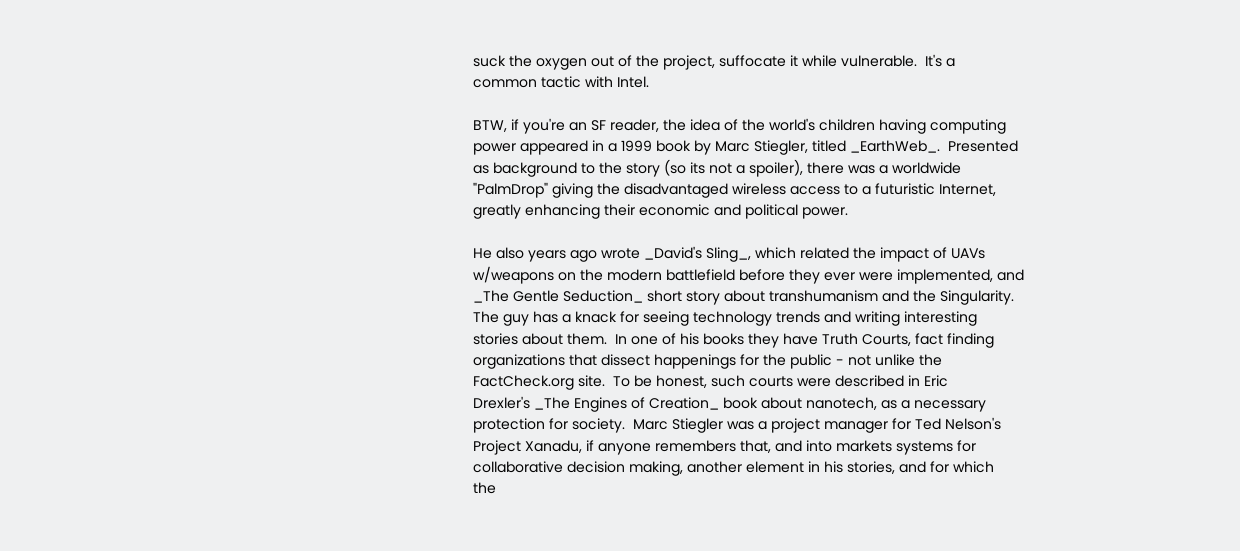suck the oxygen out of the project, suffocate it while vulnerable.  It's a
common tactic with Intel.

BTW, if you're an SF reader, the idea of the world's children having computing
power appeared in a 1999 book by Marc Stiegler, titled _EarthWeb_.  Presented
as background to the story (so its not a spoiler), there was a worldwide
"PalmDrop" giving the disadvantaged wireless access to a futuristic Internet,
greatly enhancing their economic and political power.

He also years ago wrote _David's Sling_, which related the impact of UAVs
w/weapons on the modern battlefield before they ever were implemented, and
_The Gentle Seduction_ short story about transhumanism and the Singularity.
The guy has a knack for seeing technology trends and writing interesting
stories about them.  In one of his books they have Truth Courts, fact finding
organizations that dissect happenings for the public - not unlike the
FactCheck.org site.  To be honest, such courts were described in Eric
Drexler's _The Engines of Creation_ book about nanotech, as a necessary
protection for society.  Marc Stiegler was a project manager for Ted Nelson's
Project Xanadu, if anyone remembers that, and into markets systems for
collaborative decision making, another element in his stories, and for which
the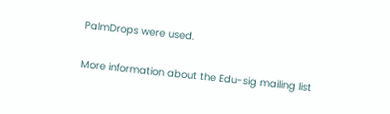PalmDrops were used.


More information about the Edu-sig mailing list